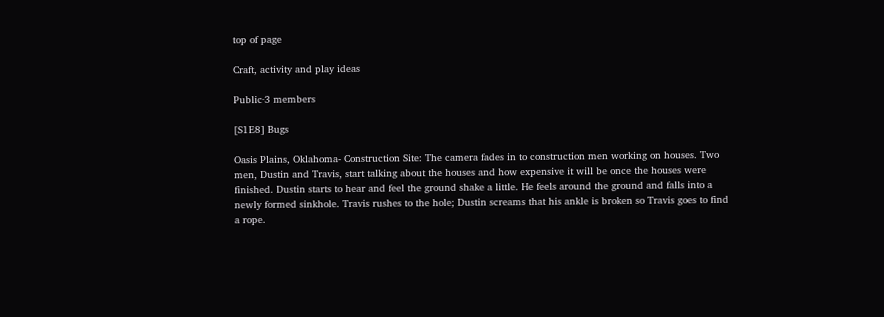top of page

Craft, activity and play ideas

Public·3 members

[S1E8] Bugs

Oasis Plains, Oklahoma- Construction Site: The camera fades in to construction men working on houses. Two men, Dustin and Travis, start talking about the houses and how expensive it will be once the houses were finished. Dustin starts to hear and feel the ground shake a little. He feels around the ground and falls into a newly formed sinkhole. Travis rushes to the hole; Dustin screams that his ankle is broken so Travis goes to find a rope.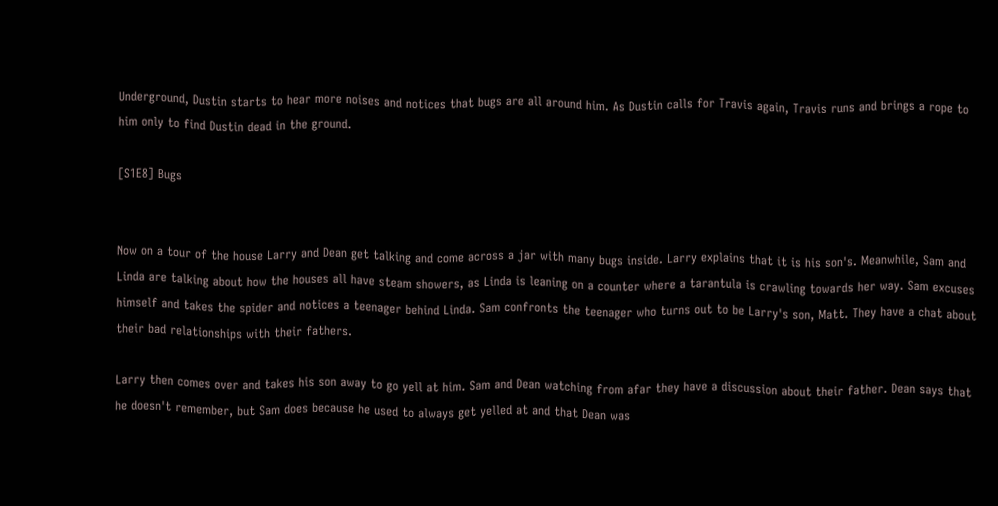Underground, Dustin starts to hear more noises and notices that bugs are all around him. As Dustin calls for Travis again, Travis runs and brings a rope to him only to find Dustin dead in the ground.

[S1E8] Bugs


Now on a tour of the house Larry and Dean get talking and come across a jar with many bugs inside. Larry explains that it is his son's. Meanwhile, Sam and Linda are talking about how the houses all have steam showers, as Linda is leaning on a counter where a tarantula is crawling towards her way. Sam excuses himself and takes the spider and notices a teenager behind Linda. Sam confronts the teenager who turns out to be Larry's son, Matt. They have a chat about their bad relationships with their fathers.

Larry then comes over and takes his son away to go yell at him. Sam and Dean watching from afar they have a discussion about their father. Dean says that he doesn't remember, but Sam does because he used to always get yelled at and that Dean was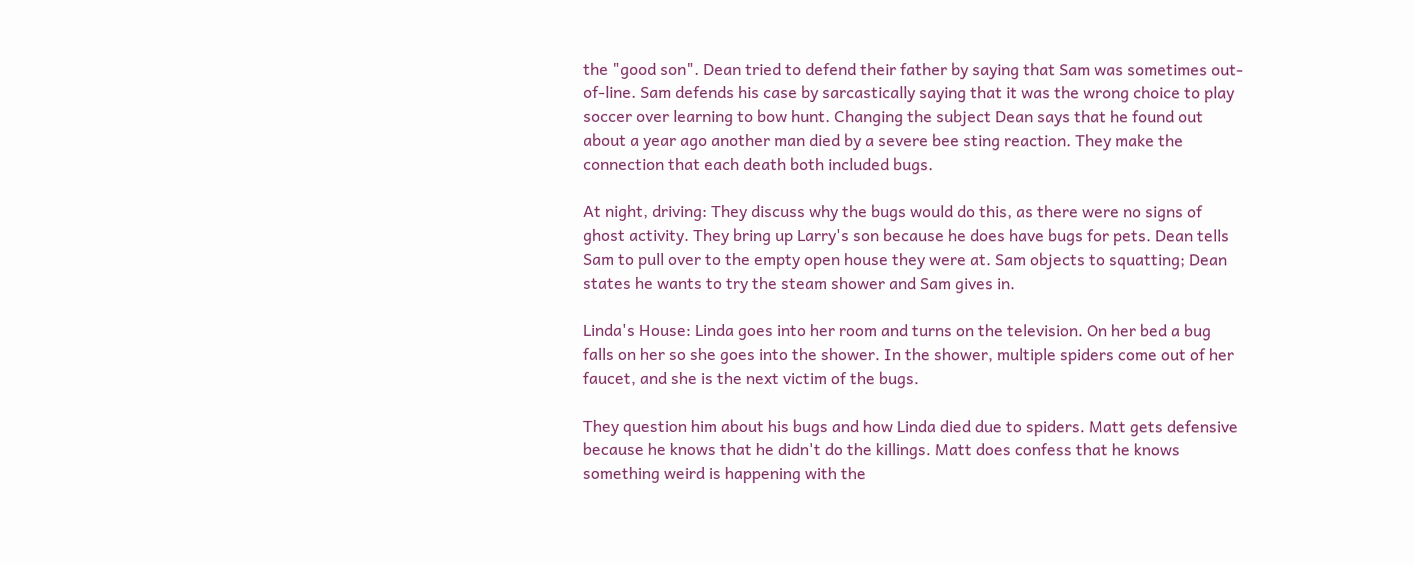the "good son". Dean tried to defend their father by saying that Sam was sometimes out-of-line. Sam defends his case by sarcastically saying that it was the wrong choice to play soccer over learning to bow hunt. Changing the subject Dean says that he found out about a year ago another man died by a severe bee sting reaction. They make the connection that each death both included bugs.

At night, driving: They discuss why the bugs would do this, as there were no signs of ghost activity. They bring up Larry's son because he does have bugs for pets. Dean tells Sam to pull over to the empty open house they were at. Sam objects to squatting; Dean states he wants to try the steam shower and Sam gives in.

Linda's House: Linda goes into her room and turns on the television. On her bed a bug falls on her so she goes into the shower. In the shower, multiple spiders come out of her faucet, and she is the next victim of the bugs.

They question him about his bugs and how Linda died due to spiders. Matt gets defensive because he knows that he didn't do the killings. Matt does confess that he knows something weird is happening with the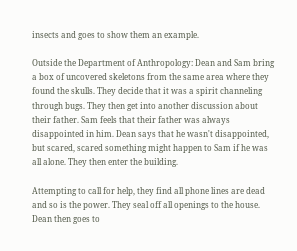insects and goes to show them an example.

Outside the Department of Anthropology: Dean and Sam bring a box of uncovered skeletons from the same area where they found the skulls. They decide that it was a spirit channeling through bugs. They then get into another discussion about their father. Sam feels that their father was always disappointed in him. Dean says that he wasn't disappointed, but scared, scared something might happen to Sam if he was all alone. They then enter the building.

Attempting to call for help, they find all phone lines are dead and so is the power. They seal off all openings to the house. Dean then goes to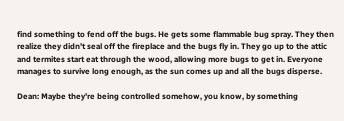find something to fend off the bugs. He gets some flammable bug spray. They then realize they didn't seal off the fireplace and the bugs fly in. They go up to the attic and termites start eat through the wood, allowing more bugs to get in. Everyone manages to survive long enough, as the sun comes up and all the bugs disperse.

Dean: Maybe they're being controlled somehow, you know, by something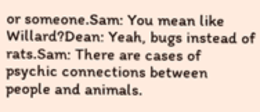or someone.Sam: You mean like Willard?Dean: Yeah, bugs instead of rats.Sam: There are cases of psychic connections between people and animals.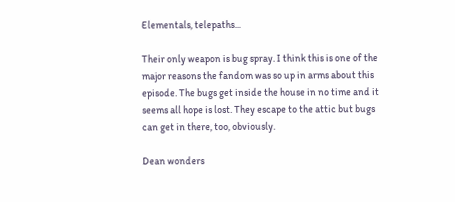Elementals, telepaths...

Their only weapon is bug spray. I think this is one of the major reasons the fandom was so up in arms about this episode. The bugs get inside the house in no time and it seems all hope is lost. They escape to the attic but bugs can get in there, too, obviously.

Dean wonders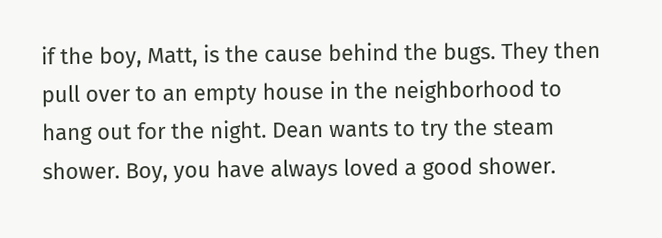if the boy, Matt, is the cause behind the bugs. They then pull over to an empty house in the neighborhood to hang out for the night. Dean wants to try the steam shower. Boy, you have always loved a good shower.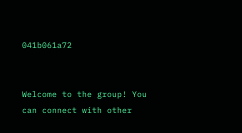041b061a72


Welcome to the group! You can connect with other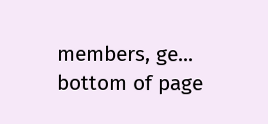members, ge...
bottom of page